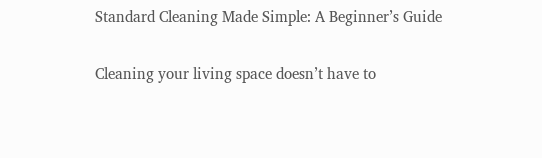Standard Cleaning Made Simple: A Beginner’s Guide

Cleaning your living space doesn’t have to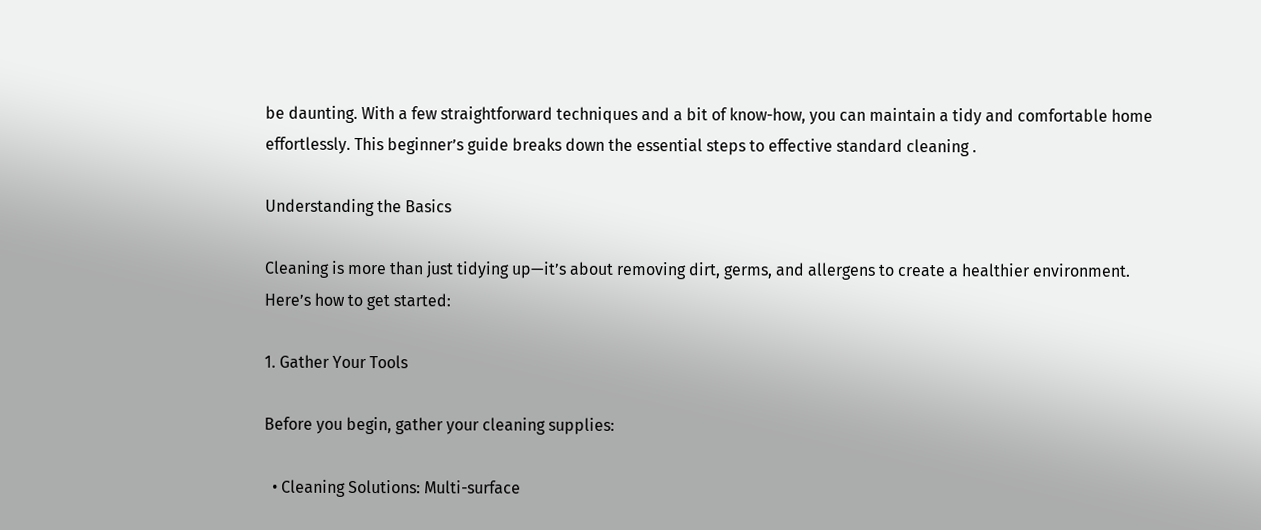be daunting. With a few straightforward techniques and a bit of know-how, you can maintain a tidy and comfortable home effortlessly. This beginner’s guide breaks down the essential steps to effective standard cleaning .

Understanding the Basics

Cleaning is more than just tidying up—it’s about removing dirt, germs, and allergens to create a healthier environment. Here’s how to get started:

1. Gather Your Tools

Before you begin, gather your cleaning supplies:

  • Cleaning Solutions: Multi-surface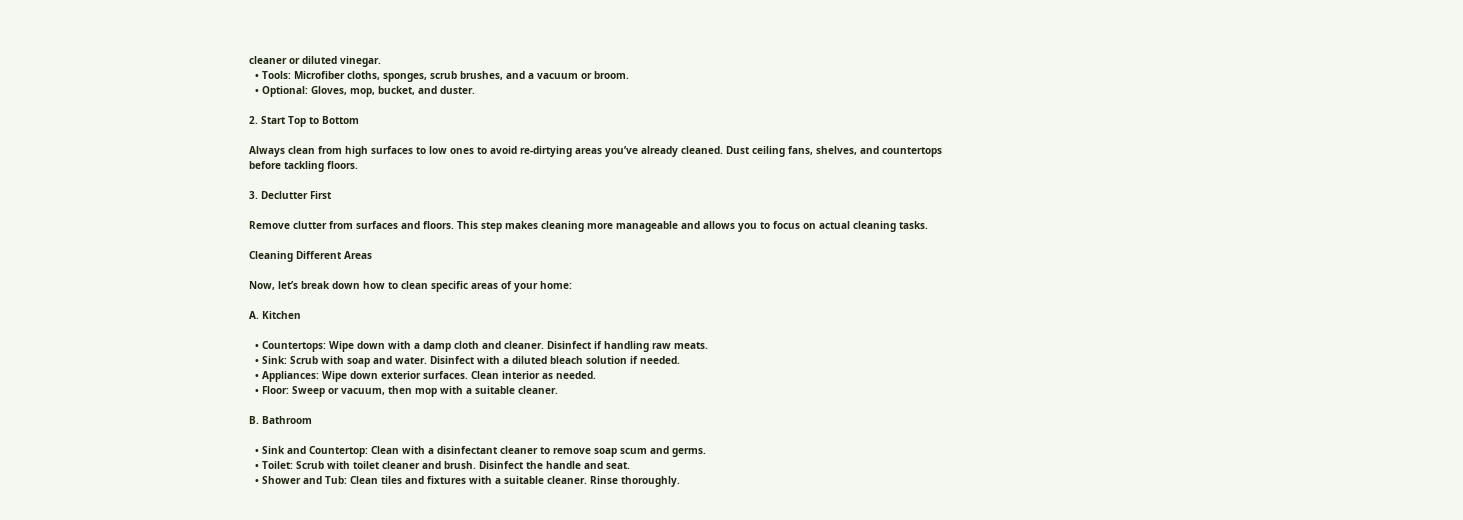cleaner or diluted vinegar.
  • Tools: Microfiber cloths, sponges, scrub brushes, and a vacuum or broom.
  • Optional: Gloves, mop, bucket, and duster.

2. Start Top to Bottom

Always clean from high surfaces to low ones to avoid re-dirtying areas you’ve already cleaned. Dust ceiling fans, shelves, and countertops before tackling floors.

3. Declutter First

Remove clutter from surfaces and floors. This step makes cleaning more manageable and allows you to focus on actual cleaning tasks.

Cleaning Different Areas

Now, let’s break down how to clean specific areas of your home:

A. Kitchen

  • Countertops: Wipe down with a damp cloth and cleaner. Disinfect if handling raw meats.
  • Sink: Scrub with soap and water. Disinfect with a diluted bleach solution if needed.
  • Appliances: Wipe down exterior surfaces. Clean interior as needed.
  • Floor: Sweep or vacuum, then mop with a suitable cleaner.

B. Bathroom

  • Sink and Countertop: Clean with a disinfectant cleaner to remove soap scum and germs.
  • Toilet: Scrub with toilet cleaner and brush. Disinfect the handle and seat.
  • Shower and Tub: Clean tiles and fixtures with a suitable cleaner. Rinse thoroughly.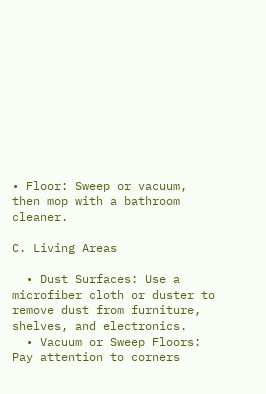• Floor: Sweep or vacuum, then mop with a bathroom cleaner.

C. Living Areas

  • Dust Surfaces: Use a microfiber cloth or duster to remove dust from furniture, shelves, and electronics.
  • Vacuum or Sweep Floors: Pay attention to corners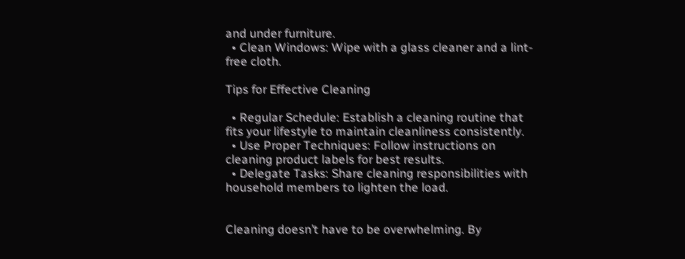and under furniture.
  • Clean Windows: Wipe with a glass cleaner and a lint-free cloth.

Tips for Effective Cleaning

  • Regular Schedule: Establish a cleaning routine that fits your lifestyle to maintain cleanliness consistently.
  • Use Proper Techniques: Follow instructions on cleaning product labels for best results.
  • Delegate Tasks: Share cleaning responsibilities with household members to lighten the load.


Cleaning doesn’t have to be overwhelming. By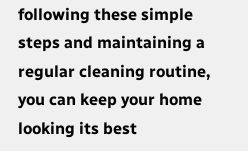following these simple steps and maintaining a regular cleaning routine, you can keep your home looking its best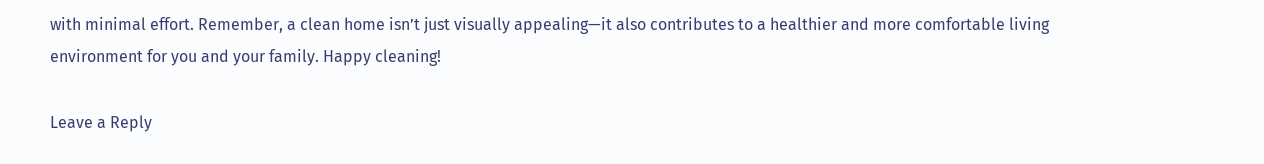with minimal effort. Remember, a clean home isn’t just visually appealing—it also contributes to a healthier and more comfortable living environment for you and your family. Happy cleaning!

Leave a Reply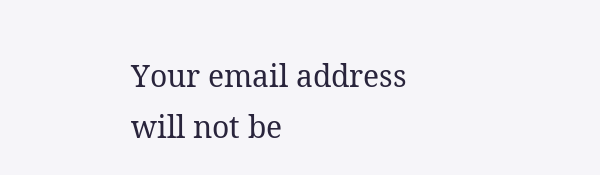Your email address will not be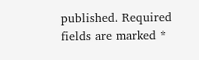published. Required fields are marked *